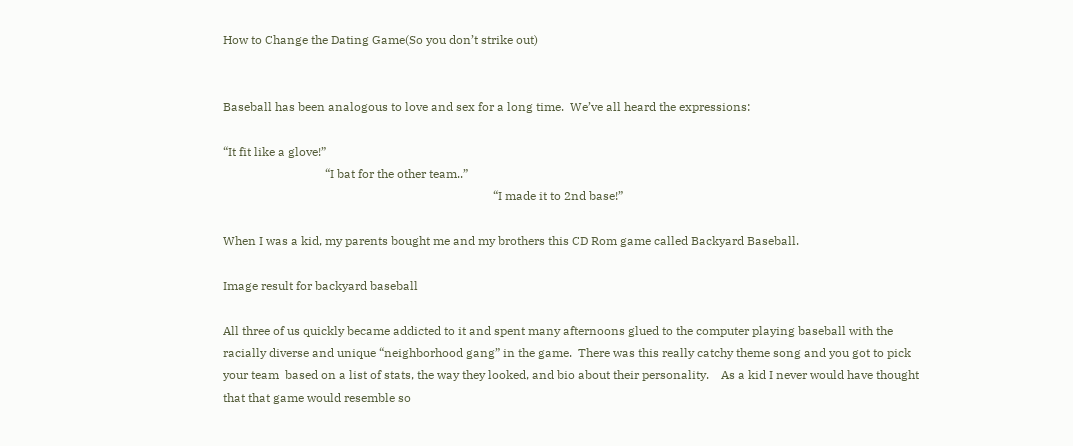How to Change the Dating Game(So you don’t strike out)


Baseball has been analogous to love and sex for a long time.  We’ve all heard the expressions:

“It fit like a glove!”
                                  “I bat for the other team..”
                                                                                          “I made it to 2nd base!”

When I was a kid, my parents bought me and my brothers this CD Rom game called Backyard Baseball.

Image result for backyard baseball

All three of us quickly became addicted to it and spent many afternoons glued to the computer playing baseball with the racially diverse and unique “neighborhood gang” in the game.  There was this really catchy theme song and you got to pick your team  based on a list of stats, the way they looked, and bio about their personality.    As a kid I never would have thought that that game would resemble so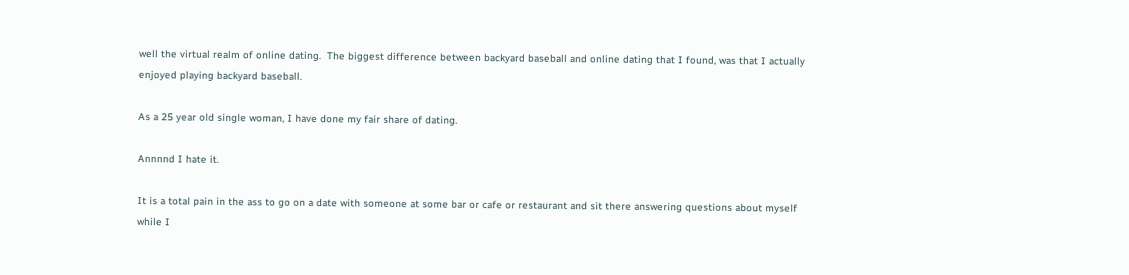well the virtual realm of online dating.  The biggest difference between backyard baseball and online dating that I found, was that I actually enjoyed playing backyard baseball.

As a 25 year old single woman, I have done my fair share of dating.

Annnnd I hate it.

It is a total pain in the ass to go on a date with someone at some bar or cafe or restaurant and sit there answering questions about myself while I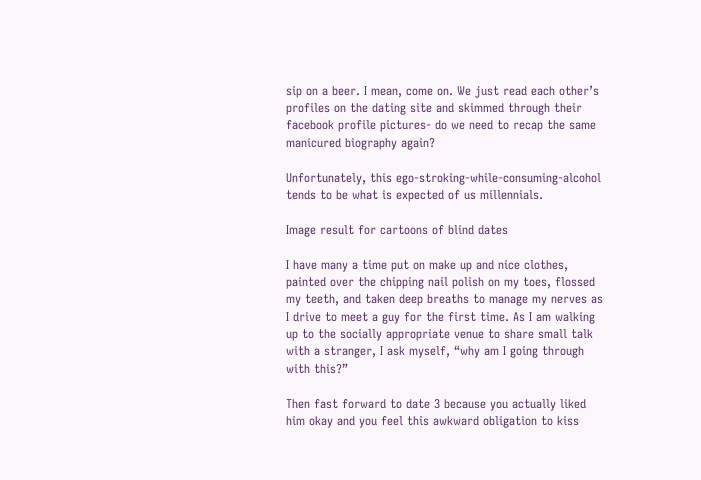sip on a beer. I mean, come on. We just read each other’s profiles on the dating site and skimmed through their facebook profile pictures- do we need to recap the same manicured biography again?

Unfortunately, this ego-stroking-while-consuming-alcohol tends to be what is expected of us millennials.

Image result for cartoons of blind dates

I have many a time put on make up and nice clothes, painted over the chipping nail polish on my toes, flossed my teeth, and taken deep breaths to manage my nerves as I drive to meet a guy for the first time. As I am walking up to the socially appropriate venue to share small talk with a stranger, I ask myself, “why am I going through with this?”

Then fast forward to date 3 because you actually liked him okay and you feel this awkward obligation to kiss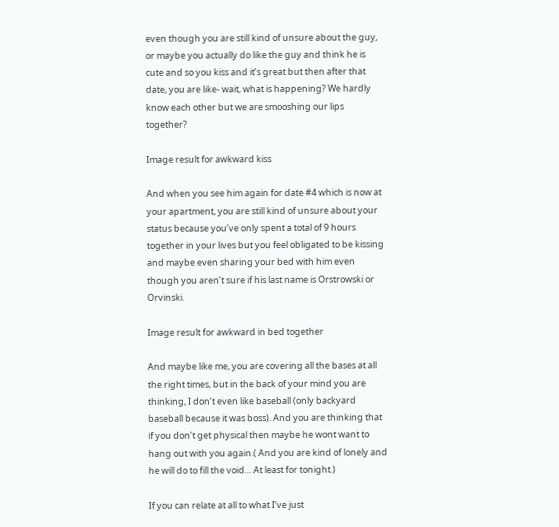even though you are still kind of unsure about the guy, or maybe you actually do like the guy and think he is cute and so you kiss and it’s great but then after that date, you are like- wait, what is happening? We hardly know each other but we are smooshing our lips together?

Image result for awkward kiss

And when you see him again for date #4 which is now at your apartment, you are still kind of unsure about your status because you’ve only spent a total of 9 hours together in your lives but you feel obligated to be kissing and maybe even sharing your bed with him even though you aren’t sure if his last name is Orstrowski or Orvinski.

Image result for awkward in bed together

And maybe like me, you are covering all the bases at all the right times, but in the back of your mind you are thinking, I don’t even like baseball (only backyard baseball because it was boss). And you are thinking that if you don’t get physical then maybe he wont want to hang out with you again.( And you are kind of lonely and he will do to fill the void… At least for tonight.)

If you can relate at all to what I’ve just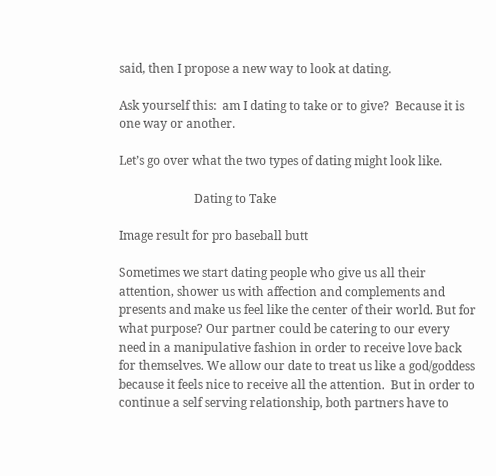said, then I propose a new way to look at dating.

Ask yourself this:  am I dating to take or to give?  Because it is one way or another.

Let’s go over what the two types of dating might look like.

                         Dating to Take

Image result for pro baseball butt

Sometimes we start dating people who give us all their attention, shower us with affection and complements and presents and make us feel like the center of their world. But for what purpose? Our partner could be catering to our every need in a manipulative fashion in order to receive love back for themselves. We allow our date to treat us like a god/goddess because it feels nice to receive all the attention.  But in order to continue a self serving relationship, both partners have to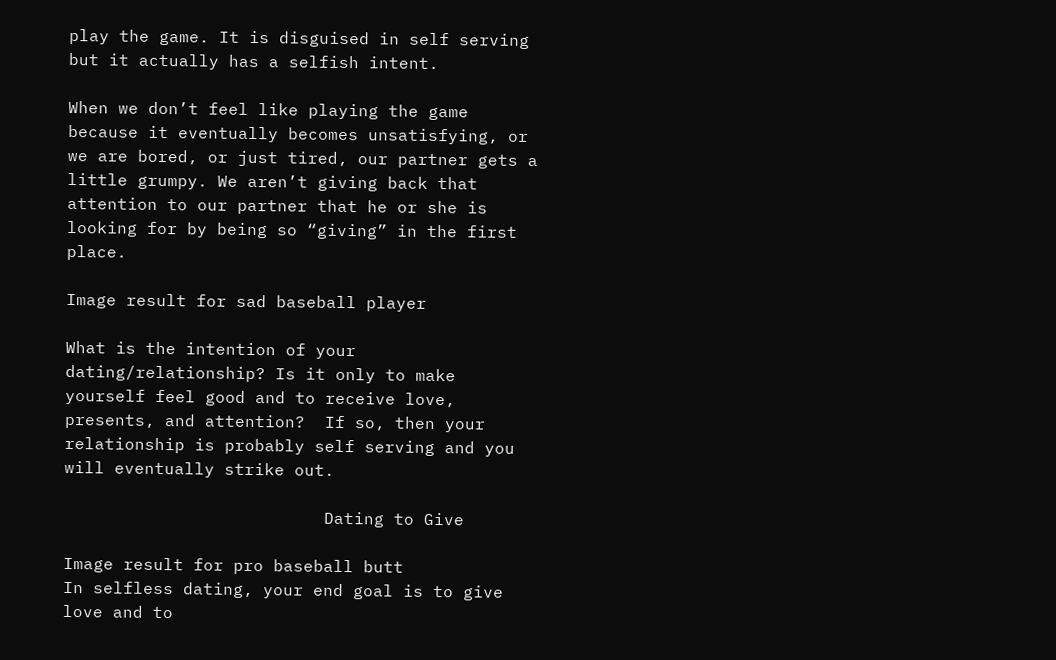play the game. It is disguised in self serving but it actually has a selfish intent.

When we don’t feel like playing the game because it eventually becomes unsatisfying, or we are bored, or just tired, our partner gets a little grumpy. We aren’t giving back that attention to our partner that he or she is looking for by being so “giving” in the first place.

Image result for sad baseball player

What is the intention of your dating/relationship? Is it only to make yourself feel good and to receive love, presents, and attention?  If so, then your relationship is probably self serving and you will eventually strike out.

                          Dating to Give

Image result for pro baseball butt
In selfless dating, your end goal is to give love and to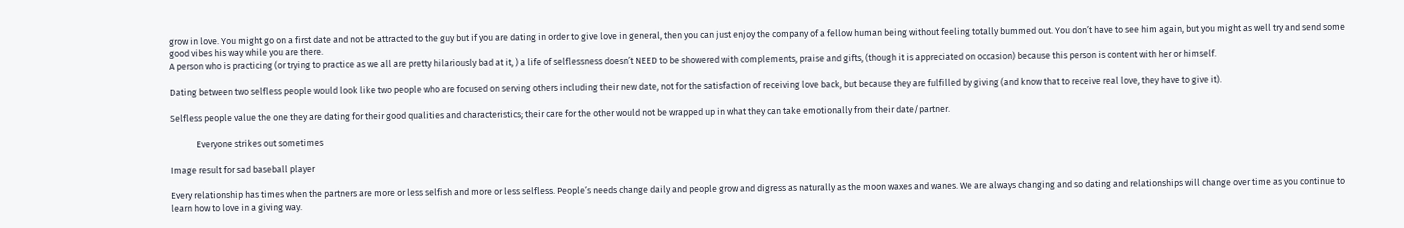grow in love. You might go on a first date and not be attracted to the guy but if you are dating in order to give love in general, then you can just enjoy the company of a fellow human being without feeling totally bummed out. You don’t have to see him again, but you might as well try and send some good vibes his way while you are there.
A person who is practicing (or trying to practice as we all are pretty hilariously bad at it, ) a life of selflessness doesn’t NEED to be showered with complements, praise and gifts, (though it is appreciated on occasion) because this person is content with her or himself.

Dating between two selfless people would look like two people who are focused on serving others including their new date, not for the satisfaction of receiving love back, but because they are fulfilled by giving (and know that to receive real love, they have to give it).

Selfless people value the one they are dating for their good qualities and characteristics; their care for the other would not be wrapped up in what they can take emotionally from their date/partner.

             Everyone strikes out sometimes

Image result for sad baseball player

Every relationship has times when the partners are more or less selfish and more or less selfless. People’s needs change daily and people grow and digress as naturally as the moon waxes and wanes. We are always changing and so dating and relationships will change over time as you continue to learn how to love in a giving way.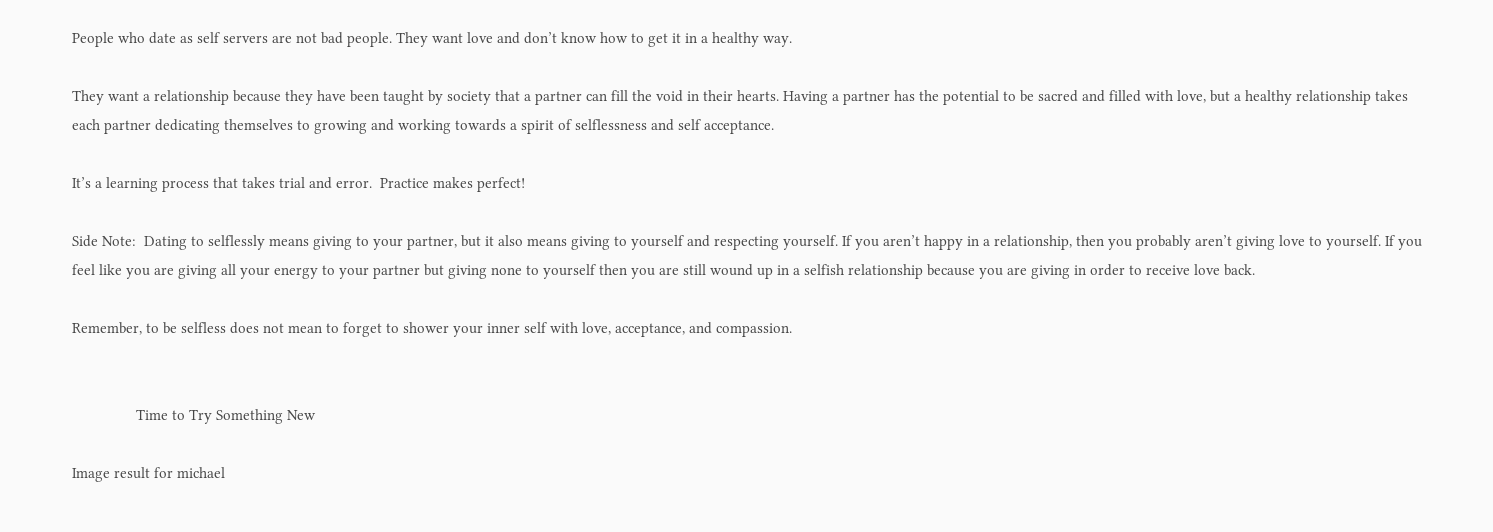People who date as self servers are not bad people. They want love and don’t know how to get it in a healthy way.

They want a relationship because they have been taught by society that a partner can fill the void in their hearts. Having a partner has the potential to be sacred and filled with love, but a healthy relationship takes each partner dedicating themselves to growing and working towards a spirit of selflessness and self acceptance.

It’s a learning process that takes trial and error.  Practice makes perfect!

Side Note:  Dating to selflessly means giving to your partner, but it also means giving to yourself and respecting yourself. If you aren’t happy in a relationship, then you probably aren’t giving love to yourself. If you feel like you are giving all your energy to your partner but giving none to yourself then you are still wound up in a selfish relationship because you are giving in order to receive love back.

Remember, to be selfless does not mean to forget to shower your inner self with love, acceptance, and compassion.


                Time to Try Something New

Image result for michael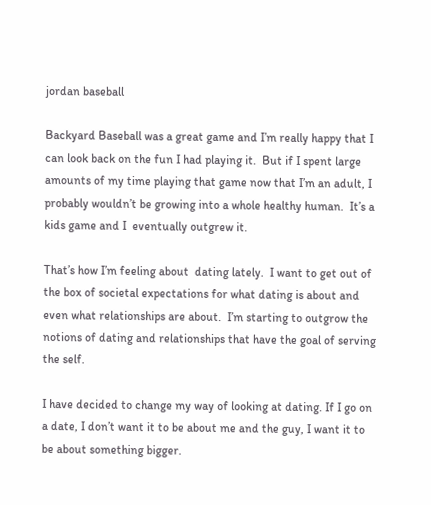jordan baseball

Backyard Baseball was a great game and I’m really happy that I can look back on the fun I had playing it.  But if I spent large amounts of my time playing that game now that I’m an adult, I probably wouldn’t be growing into a whole healthy human.  It’s a kids game and I  eventually outgrew it.

That’s how I’m feeling about  dating lately.  I want to get out of the box of societal expectations for what dating is about and even what relationships are about.  I’m starting to outgrow the notions of dating and relationships that have the goal of serving the self.

I have decided to change my way of looking at dating. If I go on a date, I don’t want it to be about me and the guy, I want it to be about something bigger.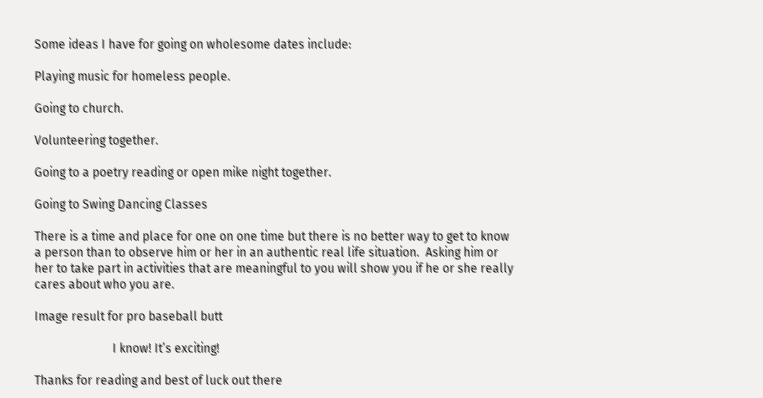Some ideas I have for going on wholesome dates include:

Playing music for homeless people.

Going to church.

Volunteering together.

Going to a poetry reading or open mike night together.

Going to Swing Dancing Classes

There is a time and place for one on one time but there is no better way to get to know a person than to observe him or her in an authentic real life situation.  Asking him or her to take part in activities that are meaningful to you will show you if he or she really cares about who you are.

Image result for pro baseball butt

                          I know! It’s exciting!

Thanks for reading and best of luck out there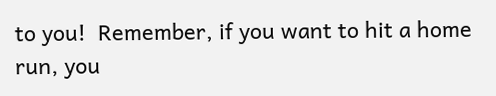to you!  Remember, if you want to hit a home run, you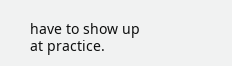have to show up at practice.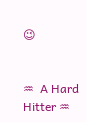😉


♒  A Hard Hitter ♒